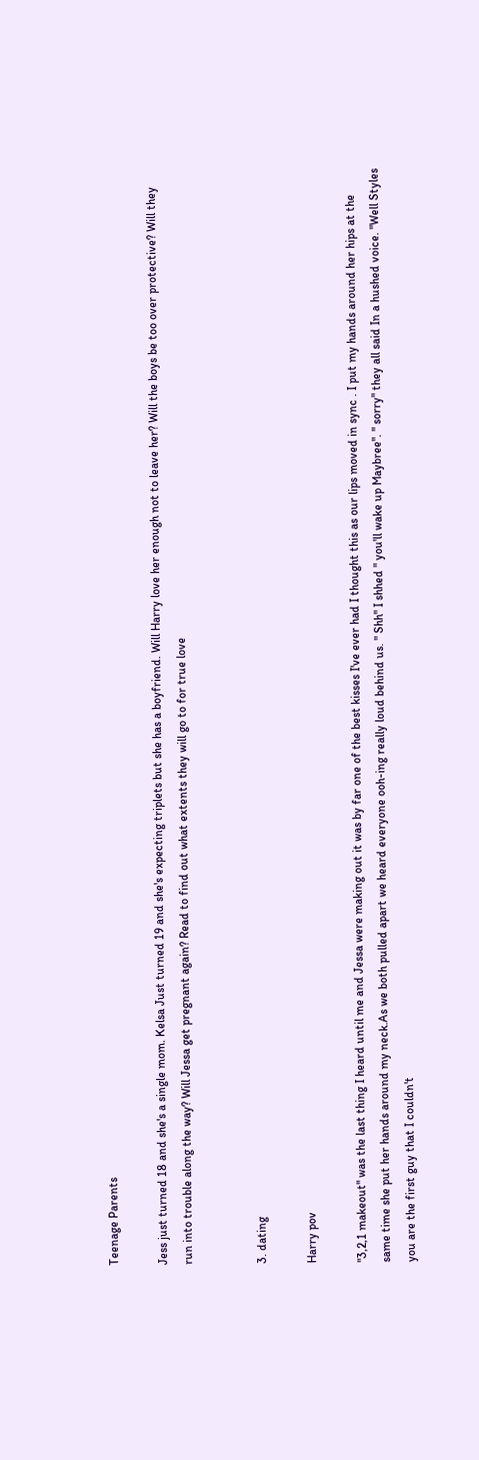Teenage Parents

Jess just turned 18 and she's a single mom. Kelsa Just turned 19 and she's expecting triplets but she has a boyfriend. Will Harry love her enough not to leave her? Will the boys be too over protective? Will they run into trouble along the way? Will Jessa get pregnant again? Read to find out what extents they will go to for true love


3. dating

Harry pov

"3,2,1 makeout" was the last thing I heard until me and Jessa were making out it was by far one of the best kisses I've ever had I thought this as our lips moved in sync . I put my hands around her hips at the same time she put her hands around my neck.As we both pulled apart we heard everyone ooh-ing really loud behind us. " Shh" I shhed " you'll wake up Maybree". " sorry" they all said In a hushed voice. "Well Styles you are the first guy that I couldn't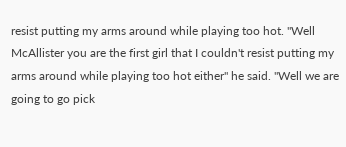resist putting my arms around while playing too hot. "Well McAllister you are the first girl that I couldn't resist putting my arms around while playing too hot either" he said. "Well we are going to go pick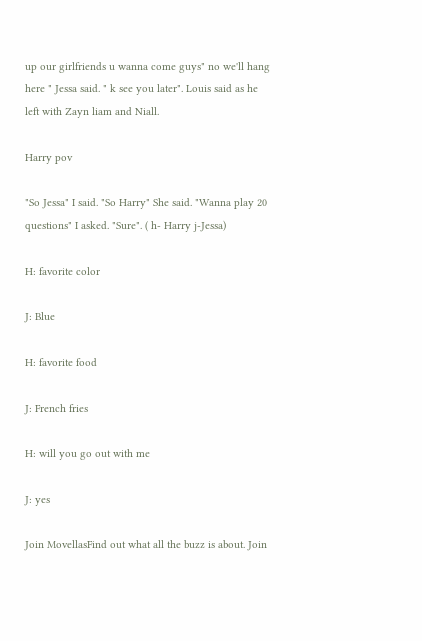up our girlfriends u wanna come guys" no we'll hang here " Jessa said. " k see you later". Louis said as he left with Zayn liam and Niall.

Harry pov

"So Jessa" I said. "So Harry" She said. "Wanna play 20 questions" I asked. "Sure". ( h- Harry j-Jessa)

H: favorite color

J: Blue

H: favorite food

J: French fries

H: will you go out with me

J: yes

Join MovellasFind out what all the buzz is about. Join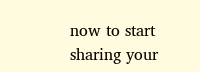now to start sharing your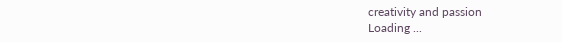creativity and passion
Loading ...